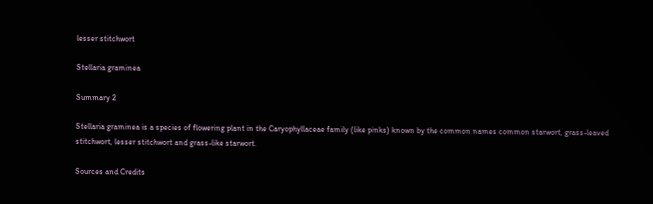lesser stitchwort

Stellaria graminea

Summary 2

Stellaria graminea is a species of flowering plant in the Caryophyllaceae family (like pinks) known by the common names common starwort, grass-leaved stitchwort, lesser stitchwort and grass-like starwort.

Sources and Credits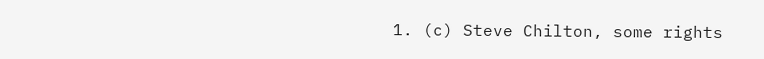1. (c) Steve Chilton, some rights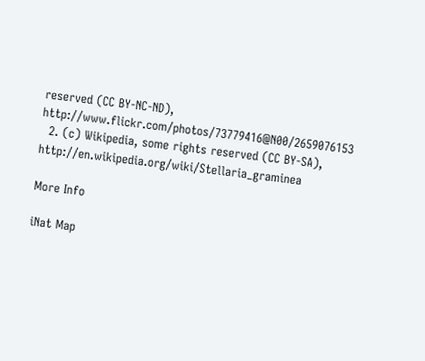reserved (CC BY-NC-ND), http://www.flickr.com/photos/73779416@N00/2659076153
  2. (c) Wikipedia, some rights reserved (CC BY-SA), http://en.wikipedia.org/wiki/Stellaria_graminea

More Info

iNat Map